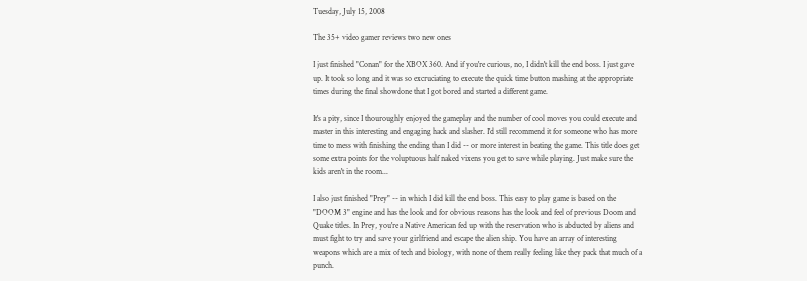Tuesday, July 15, 2008

The 35+ video gamer reviews two new ones

I just finished "Conan" for the XBOX 360. And if you're curious, no, I didn't kill the end boss. I just gave up. It took so long and it was so excruciating to execute the quick time button mashing at the appropriate times during the final showdone that I got bored and started a different game.

It's a pity, since I thouroughly enjoyed the gameplay and the number of cool moves you could execute and master in this interesting and engaging hack and slasher. I'd still recommend it for someone who has more time to mess with finishing the ending than I did -- or more interest in beating the game. This title does get some extra points for the voluptuous half naked vixens you get to save while playing. Just make sure the kids aren't in the room...

I also just finished "Prey" -- in which I did kill the end boss. This easy to play game is based on the "DOOM 3" engine and has the look and for obvious reasons has the look and feel of previous Doom and Quake titles. In Prey, you're a Native American fed up with the reservation who is abducted by aliens and must fight to try and save your girlfriend and escape the alien ship. You have an array of interesting weapons which are a mix of tech and biology, with none of them really feeling like they pack that much of a punch.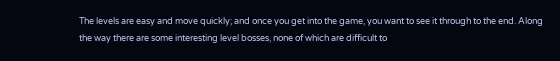The levels are easy and move quickly; and once you get into the game, you want to see it through to the end. Along the way there are some interesting level bosses, none of which are difficult to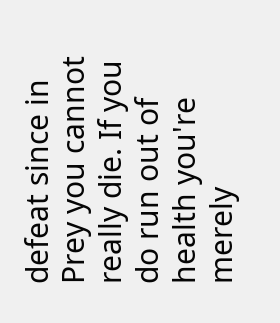defeat since in Prey you cannot really die. If you do run out of health you're merely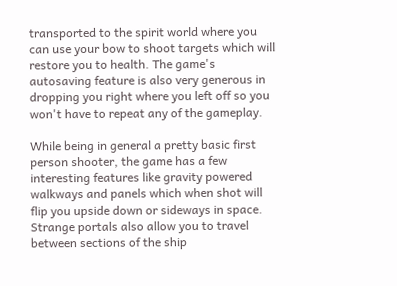transported to the spirit world where you can use your bow to shoot targets which will restore you to health. The game's autosaving feature is also very generous in dropping you right where you left off so you won't have to repeat any of the gameplay.

While being in general a pretty basic first person shooter, the game has a few interesting features like gravity powered walkways and panels which when shot will flip you upside down or sideways in space. Strange portals also allow you to travel between sections of the ship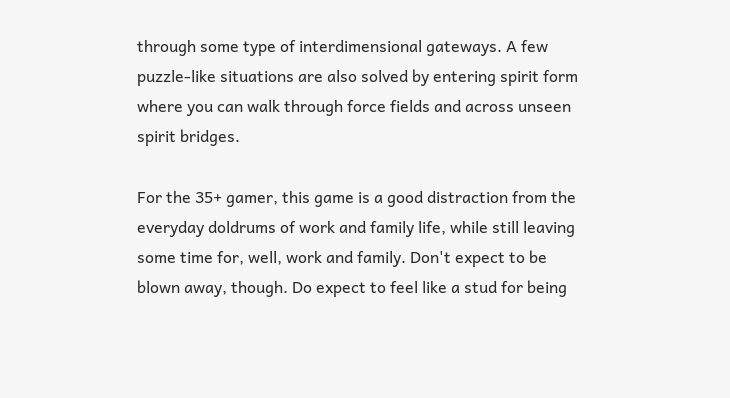through some type of interdimensional gateways. A few puzzle-like situations are also solved by entering spirit form where you can walk through force fields and across unseen spirit bridges.

For the 35+ gamer, this game is a good distraction from the everyday doldrums of work and family life, while still leaving some time for, well, work and family. Don't expect to be blown away, though. Do expect to feel like a stud for being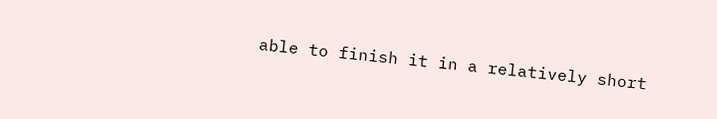able to finish it in a relatively short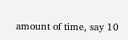amount of time, say 10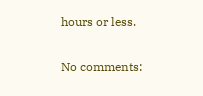hours or less.

No comments: